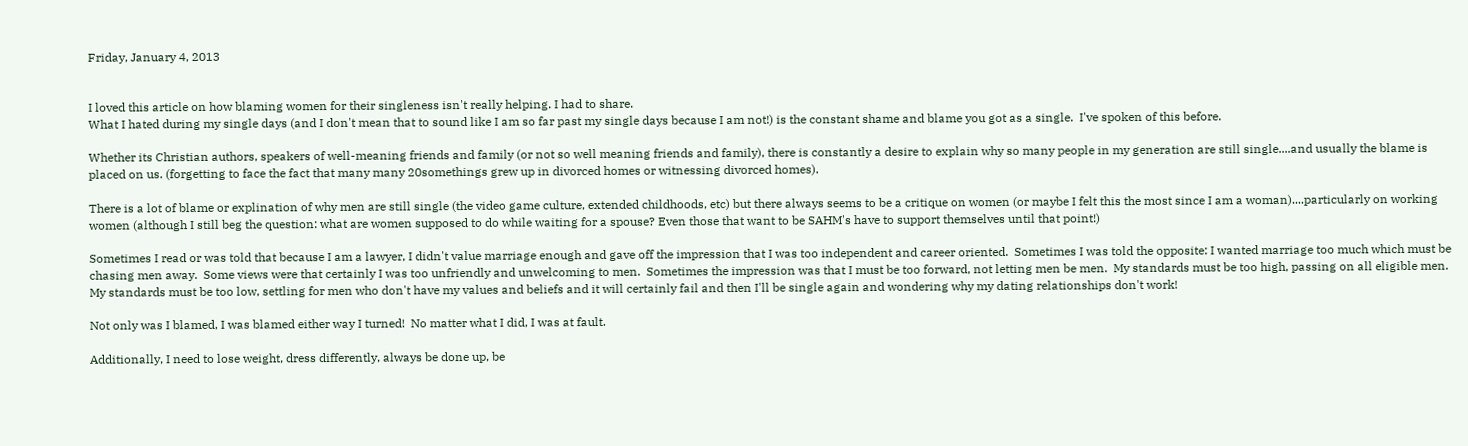Friday, January 4, 2013


I loved this article on how blaming women for their singleness isn't really helping. I had to share.
What I hated during my single days (and I don't mean that to sound like I am so far past my single days because I am not!) is the constant shame and blame you got as a single.  I've spoken of this before.

Whether its Christian authors, speakers of well-meaning friends and family (or not so well meaning friends and family), there is constantly a desire to explain why so many people in my generation are still single....and usually the blame is placed on us. (forgetting to face the fact that many many 20somethings grew up in divorced homes or witnessing divorced homes).

There is a lot of blame or explination of why men are still single (the video game culture, extended childhoods, etc) but there always seems to be a critique on women (or maybe I felt this the most since I am a woman)....particularly on working women (although I still beg the question: what are women supposed to do while waiting for a spouse? Even those that want to be SAHM's have to support themselves until that point!)

Sometimes I read or was told that because I am a lawyer, I didn't value marriage enough and gave off the impression that I was too independent and career oriented.  Sometimes I was told the opposite: I wanted marriage too much which must be chasing men away.  Some views were that certainly I was too unfriendly and unwelcoming to men.  Sometimes the impression was that I must be too forward, not letting men be men.  My standards must be too high, passing on all eligible men.  My standards must be too low, settling for men who don't have my values and beliefs and it will certainly fail and then I'll be single again and wondering why my dating relationships don't work!

Not only was I blamed, I was blamed either way I turned!  No matter what I did, I was at fault.

Additionally, I need to lose weight, dress differently, always be done up, be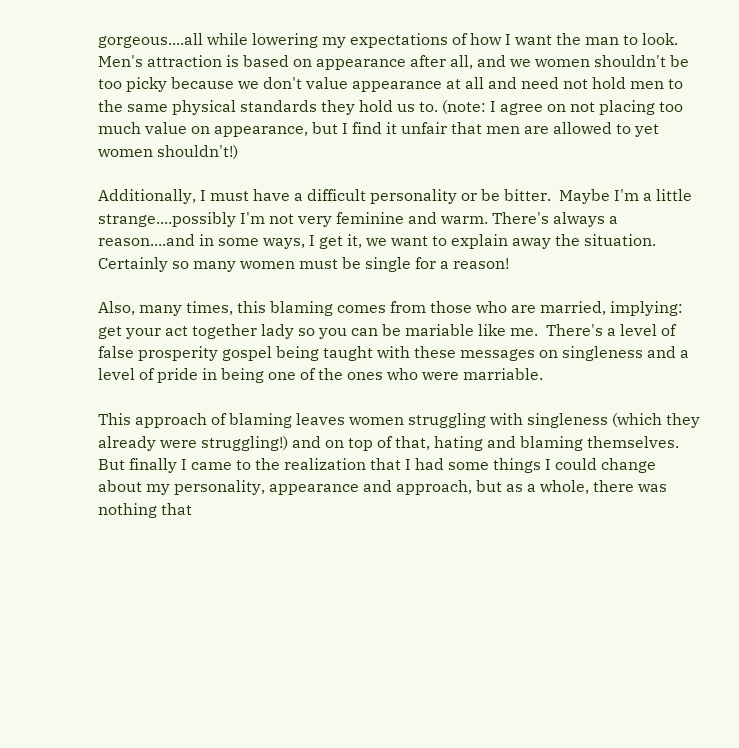gorgeous....all while lowering my expectations of how I want the man to look.  Men's attraction is based on appearance after all, and we women shouldn't be too picky because we don't value appearance at all and need not hold men to the same physical standards they hold us to. (note: I agree on not placing too much value on appearance, but I find it unfair that men are allowed to yet women shouldn't!)

Additionally, I must have a difficult personality or be bitter.  Maybe I'm a little strange....possibly I'm not very feminine and warm. There's always a reason....and in some ways, I get it, we want to explain away the situation.  Certainly so many women must be single for a reason!

Also, many times, this blaming comes from those who are married, implying: get your act together lady so you can be mariable like me.  There's a level of false prosperity gospel being taught with these messages on singleness and a level of pride in being one of the ones who were marriable.

This approach of blaming leaves women struggling with singleness (which they already were struggling!) and on top of that, hating and blaming themselves. But finally I came to the realization that I had some things I could change about my personality, appearance and approach, but as a whole, there was nothing that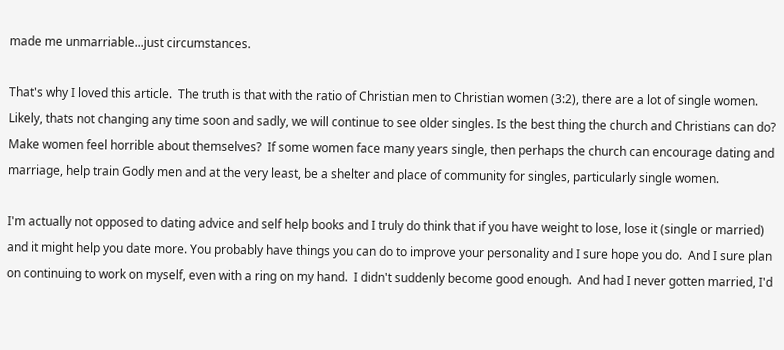made me unmarriable...just circumstances.

That's why I loved this article.  The truth is that with the ratio of Christian men to Christian women (3:2), there are a lot of single women. Likely, thats not changing any time soon and sadly, we will continue to see older singles. Is the best thing the church and Christians can do? Make women feel horrible about themselves?  If some women face many years single, then perhaps the church can encourage dating and marriage, help train Godly men and at the very least, be a shelter and place of community for singles, particularly single women.

I'm actually not opposed to dating advice and self help books and I truly do think that if you have weight to lose, lose it (single or married) and it might help you date more. You probably have things you can do to improve your personality and I sure hope you do.  And I sure plan on continuing to work on myself, even with a ring on my hand.  I didn't suddenly become good enough.  And had I never gotten married, I'd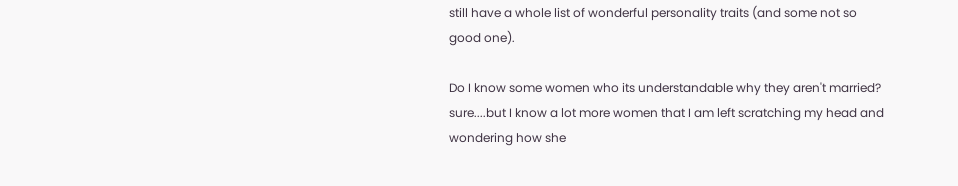still have a whole list of wonderful personality traits (and some not so good one).

Do I know some women who its understandable why they aren't married? sure....but I know a lot more women that I am left scratching my head and wondering how she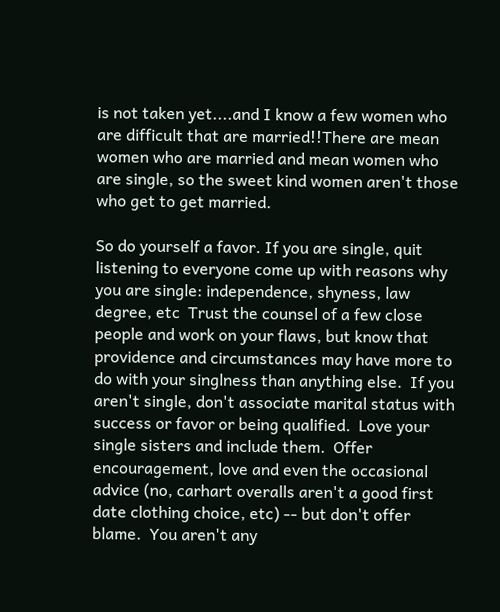is not taken yet....and I know a few women who are difficult that are married!!There are mean women who are married and mean women who are single, so the sweet kind women aren't those who get to get married.

So do yourself a favor. If you are single, quit listening to everyone come up with reasons why you are single: independence, shyness, law degree, etc  Trust the counsel of a few close people and work on your flaws, but know that providence and circumstances may have more to do with your singlness than anything else.  If you aren't single, don't associate marital status with success or favor or being qualified.  Love your single sisters and include them.  Offer encouragement, love and even the occasional advice (no, carhart overalls aren't a good first date clothing choice, etc) -- but don't offer blame.  You aren't any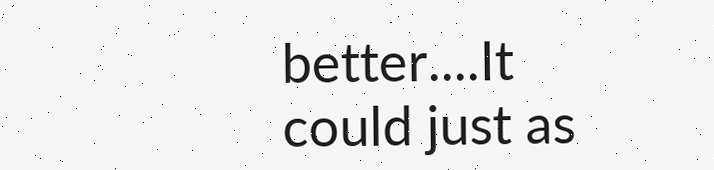better....It could just as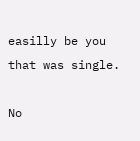easilly be you that was single.

No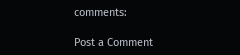comments:

Post a Comment